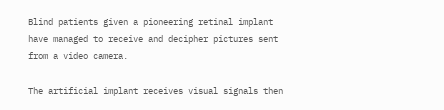Blind patients given a pioneering retinal implant have managed to receive and decipher pictures sent from a video camera.

The artificial implant receives visual signals then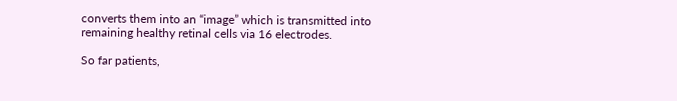converts them into an “image” which is transmitted into remaining healthy retinal cells via 16 electrodes.

So far patients,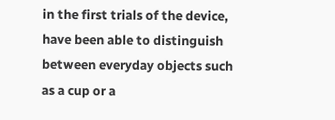in the first trials of the device, have been able to distinguish between everyday objects such as a cup or a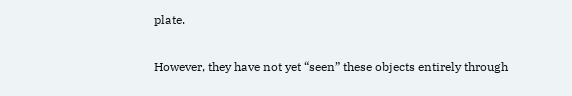plate.

However, they have not yet “seen” these objects entirely through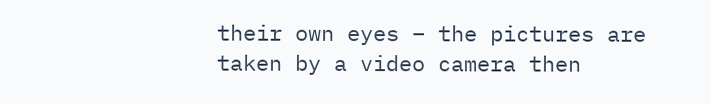their own eyes – the pictures are taken by a video camera then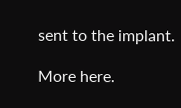sent to the implant.

More here.